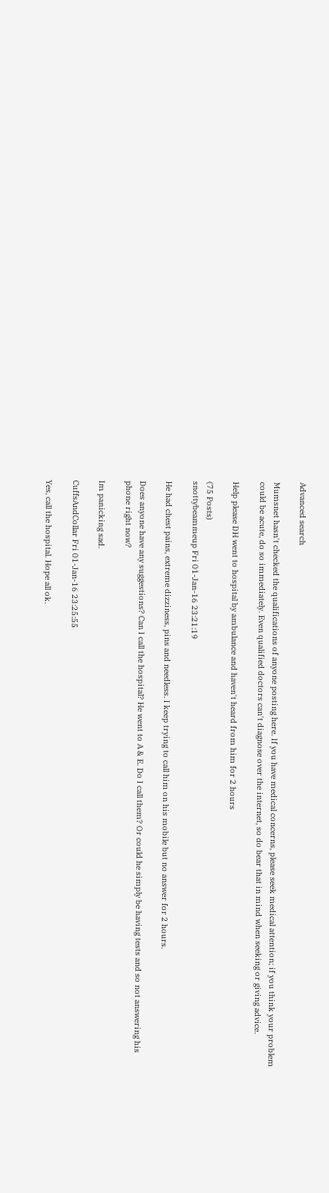Advanced search

Mumsnet hasn't checked the qualifications of anyone posting here. If you have medical concerns, please seek medical attention; if you think your problem could be acute, do so immediately. Even qualified doctors can't diagnose over the internet, so do bear that in mind when seeking or giving advice.

Help please DH went to hospital by ambulance and haven't heard from him for 2 hours

(75 Posts)
snottybeammeup Fri 01-Jan-16 23:21:19

He had chest pains, extreme dizziness, pins and needless. I keep trying to call him on his mobile but no answer for 2 hours.

Does anyone have any suggestions? Can I call the hospital? He went to A & E. Do I call them? Or could he simply be having tests and so not answering his phone right now?

Im panicking sad.

CuffsAndCollar Fri 01-Jan-16 23:25:55

Yes, call the hospital. Hope all ok.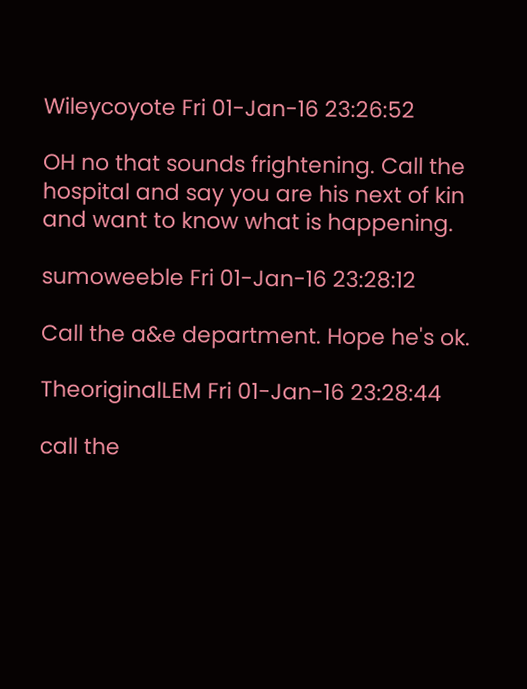Wileycoyote Fri 01-Jan-16 23:26:52

OH no that sounds frightening. Call the hospital and say you are his next of kin and want to know what is happening.

sumoweeble Fri 01-Jan-16 23:28:12

Call the a&e department. Hope he's ok.

TheoriginalLEM Fri 01-Jan-16 23:28:44

call the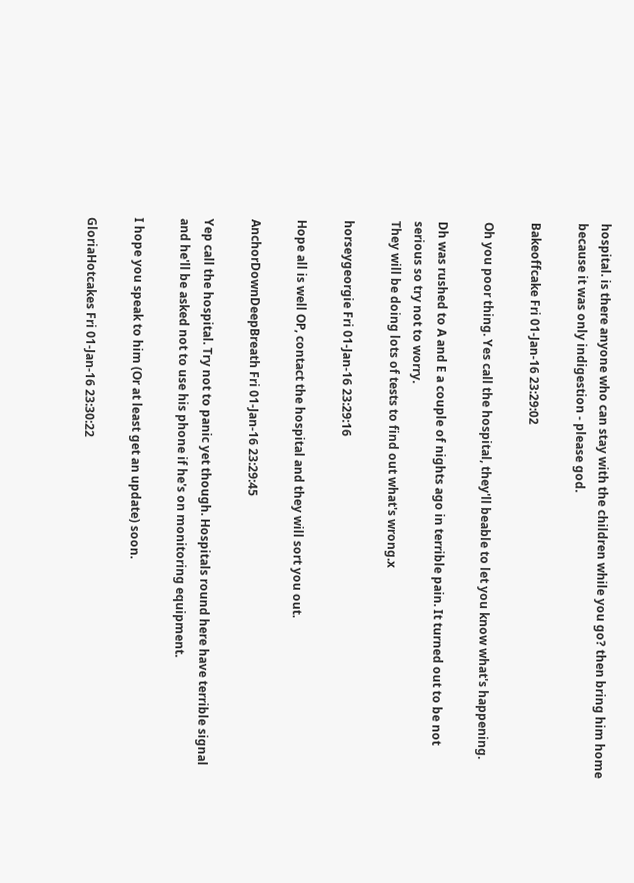hospital. is there anyone who can stay with the children while you go? then bring him home because it was only indigestion - please god.

Bakeoffcake Fri 01-Jan-16 23:29:02

Oh you poor thing. Yes call the hospital, they'll beable to let you know what's happening.

Dh was rushed to A and E a couple of nights ago in terrible pain. It turned out to be not serious so try not to worry.
They will be doing lots of tests to find out what's wrong.x

horseygeorgie Fri 01-Jan-16 23:29:16

Hope all is well OP, contact the hospital and they will sort you out.

AnchorDownDeepBreath Fri 01-Jan-16 23:29:45

Yep call the hospital. Try not to panic yet though. Hospitals round here have terrible signal and he'll be asked not to use his phone if he's on monitoring equipment.

I hope you speak to him (Or at least get an update) soon.

GloriaHotcakes Fri 01-Jan-16 23:30:22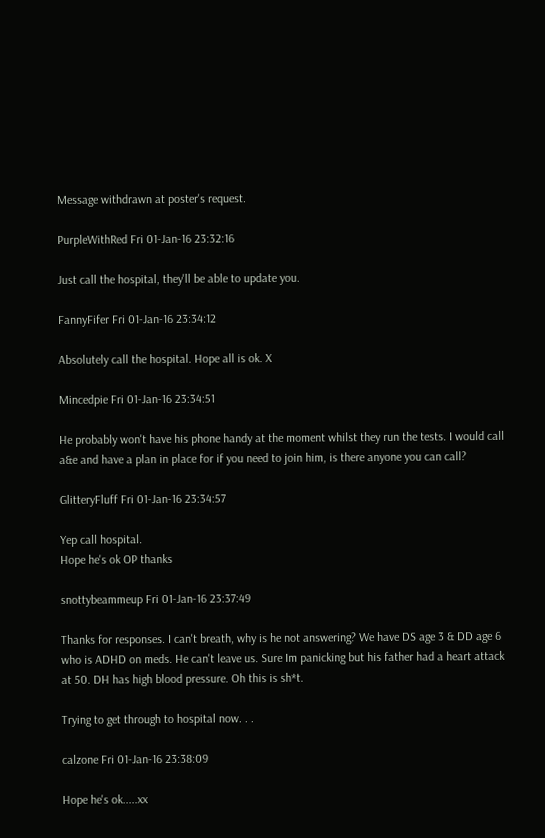Message withdrawn at poster's request.

PurpleWithRed Fri 01-Jan-16 23:32:16

Just call the hospital, they'll be able to update you.

FannyFifer Fri 01-Jan-16 23:34:12

Absolutely call the hospital. Hope all is ok. X

Mincedpie Fri 01-Jan-16 23:34:51

He probably won't have his phone handy at the moment whilst they run the tests. I would call a&e and have a plan in place for if you need to join him, is there anyone you can call?

GlitteryFluff Fri 01-Jan-16 23:34:57

Yep call hospital.
Hope he's ok OP thanks

snottybeammeup Fri 01-Jan-16 23:37:49

Thanks for responses. I can't breath, why is he not answering? We have DS age 3 & DD age 6 who is ADHD on meds. He can't leave us. Sure Im panicking but his father had a heart attack at 50. DH has high blood pressure. Oh this is sh*t.

Trying to get through to hospital now. . .

calzone Fri 01-Jan-16 23:38:09

Hope he's ok.....xx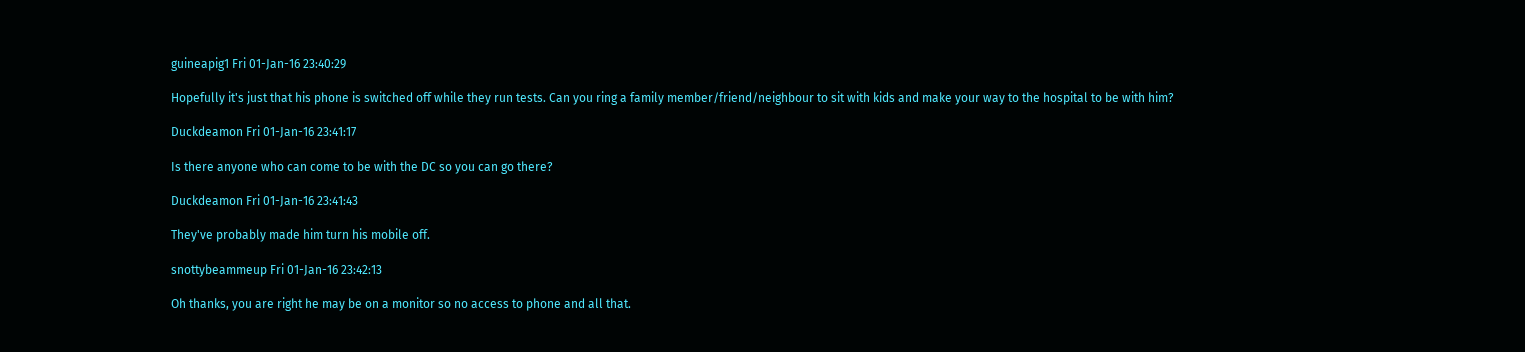guineapig1 Fri 01-Jan-16 23:40:29

Hopefully it's just that his phone is switched off while they run tests. Can you ring a family member/friend/neighbour to sit with kids and make your way to the hospital to be with him?

Duckdeamon Fri 01-Jan-16 23:41:17

Is there anyone who can come to be with the DC so you can go there?

Duckdeamon Fri 01-Jan-16 23:41:43

They've probably made him turn his mobile off.

snottybeammeup Fri 01-Jan-16 23:42:13

Oh thanks, you are right he may be on a monitor so no access to phone and all that.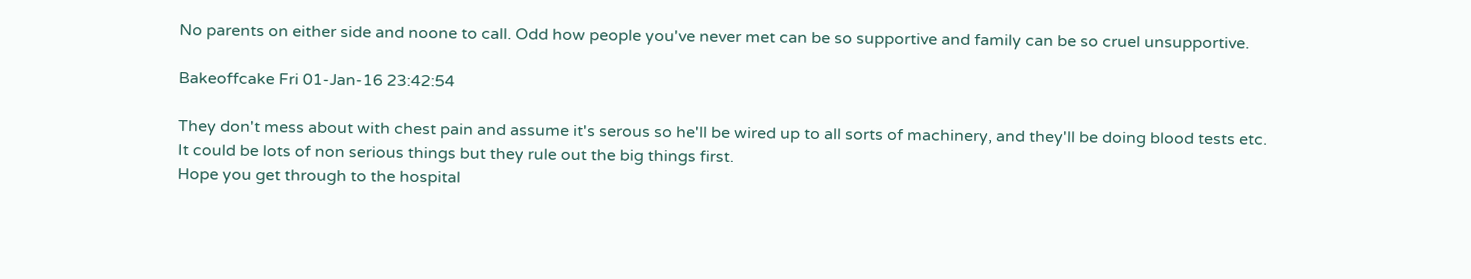No parents on either side and noone to call. Odd how people you've never met can be so supportive and family can be so cruel unsupportive.

Bakeoffcake Fri 01-Jan-16 23:42:54

They don't mess about with chest pain and assume it's serous so he'll be wired up to all sorts of machinery, and they'll be doing blood tests etc.
It could be lots of non serious things but they rule out the big things first.
Hope you get through to the hospital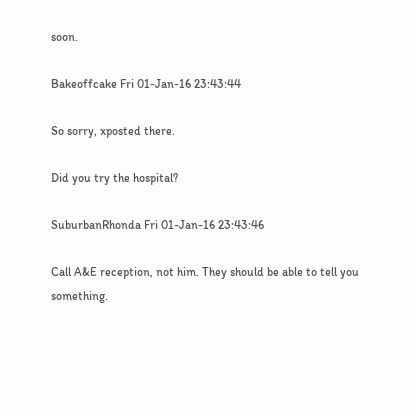soon.

Bakeoffcake Fri 01-Jan-16 23:43:44

So sorry, xposted there.

Did you try the hospital?

SuburbanRhonda Fri 01-Jan-16 23:43:46

Call A&E reception, not him. They should be able to tell you something.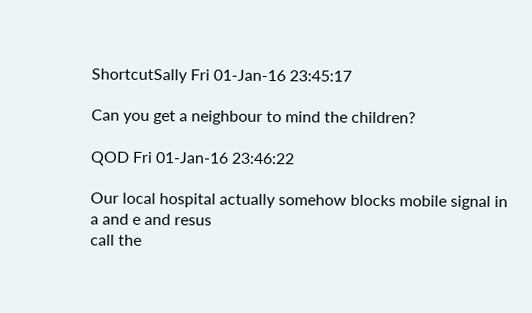ShortcutSally Fri 01-Jan-16 23:45:17

Can you get a neighbour to mind the children?

QOD Fri 01-Jan-16 23:46:22

Our local hospital actually somehow blocks mobile signal in a and e and resus
call the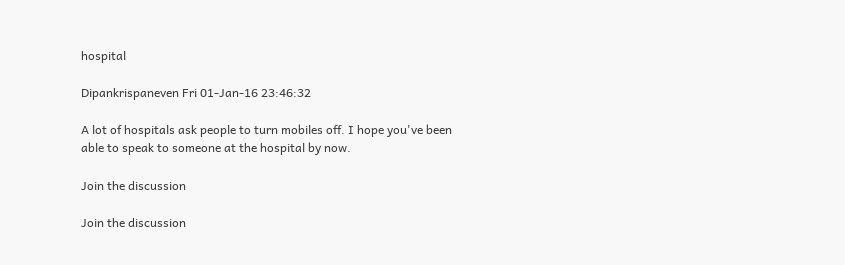hospital

Dipankrispaneven Fri 01-Jan-16 23:46:32

A lot of hospitals ask people to turn mobiles off. I hope you've been able to speak to someone at the hospital by now.

Join the discussion

Join the discussion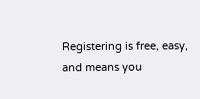Registering is free, easy, and means you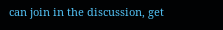can join in the discussion, get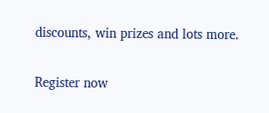discounts, win prizes and lots more.

Register now